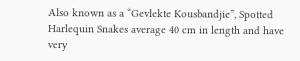Also known as a “Gevlekte Kousbandjie”, Spotted Harlequin Snakes average 40 cm in length and have very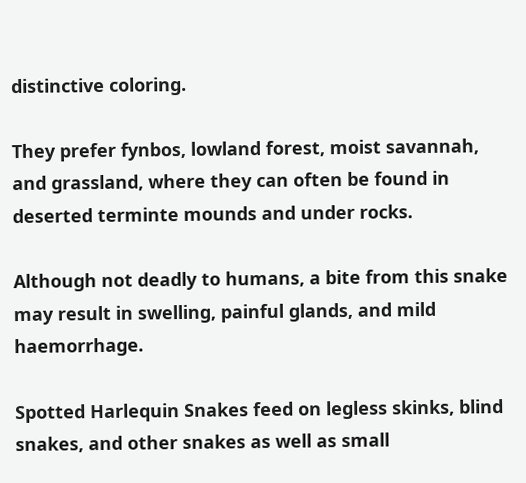distinctive coloring.

They prefer fynbos, lowland forest, moist savannah, and grassland, where they can often be found in deserted terminte mounds and under rocks.

Although not deadly to humans, a bite from this snake may result in swelling, painful glands, and mild haemorrhage.

Spotted Harlequin Snakes feed on legless skinks, blind snakes, and other snakes as well as small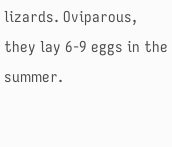lizards. Oviparous, they lay 6-9 eggs in the summer.